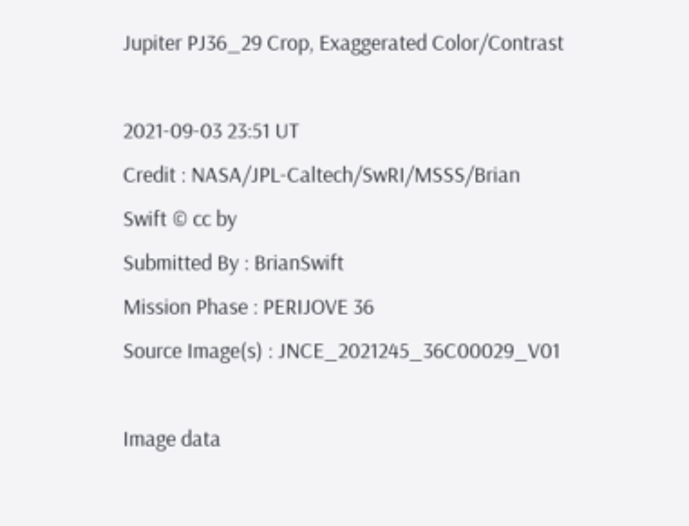Jupiter PJ36_29 Crop, Exaggerated Color/Contrast

2021-09-03 23:51 UT
Credit : NASA/JPL-Caltech/SwRI/MSSS/Brian Swift © cc by
Submitted By : BrianSwift
Mission Phase : PERIJOVE 36
Source Image(s) : JNCE_2021245_36C00029_V01

Image data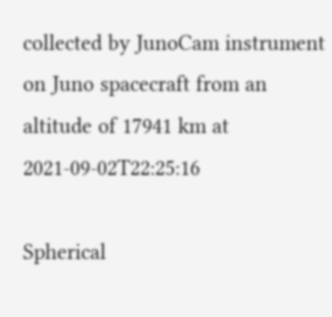collected by JunoCam instrument on Juno spacecraft from an altitude of 17941 km at 2021-09-02T22:25:16

Spherical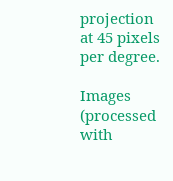projection at 45 pixels per degree.

Images (processed with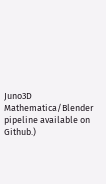Juno3D Mathematica/Blender pipeline available on Github.)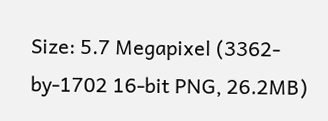Size: 5.7 Megapixel (3362-by-1702 16-bit PNG, 26.2MB)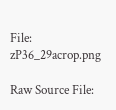File: zP36_29acrop.png

Raw Source File: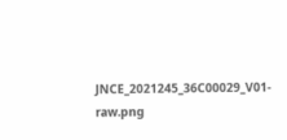JNCE_2021245_36C00029_V01-raw.png